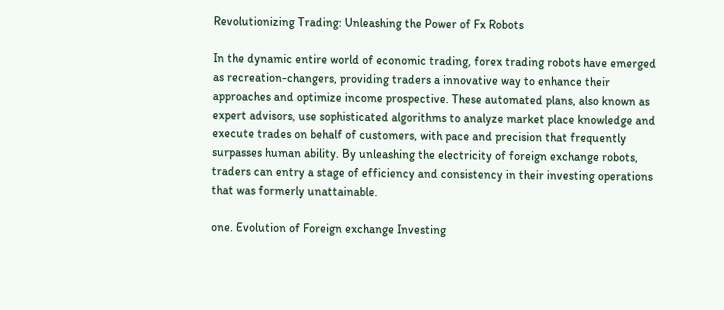Revolutionizing Trading: Unleashing the Power of Fx Robots

In the dynamic entire world of economic trading, forex trading robots have emerged as recreation-changers, providing traders a innovative way to enhance their approaches and optimize income prospective. These automated plans, also known as expert advisors, use sophisticated algorithms to analyze market place knowledge and execute trades on behalf of customers, with pace and precision that frequently surpasses human ability. By unleashing the electricity of foreign exchange robots, traders can entry a stage of efficiency and consistency in their investing operations that was formerly unattainable.

one. Evolution of Foreign exchange Investing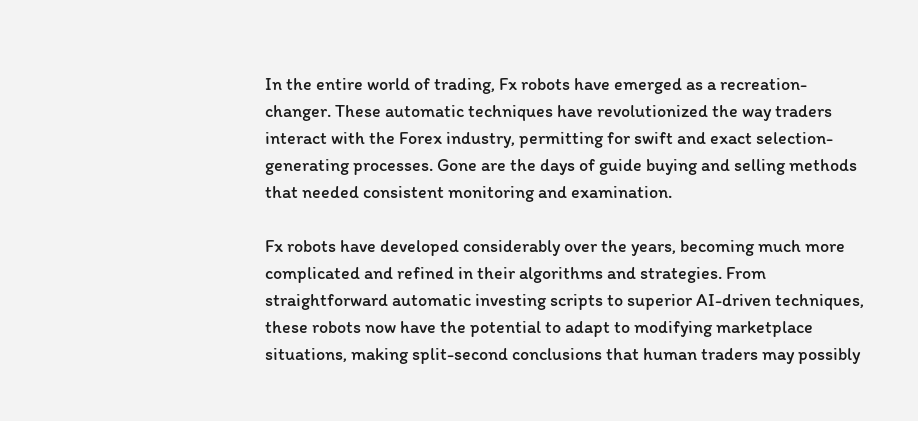In the entire world of trading, Fx robots have emerged as a recreation-changer. These automatic techniques have revolutionized the way traders interact with the Forex industry, permitting for swift and exact selection-generating processes. Gone are the days of guide buying and selling methods that needed consistent monitoring and examination.

Fx robots have developed considerably over the years, becoming much more complicated and refined in their algorithms and strategies. From straightforward automatic investing scripts to superior AI-driven techniques, these robots now have the potential to adapt to modifying marketplace situations, making split-second conclusions that human traders may possibly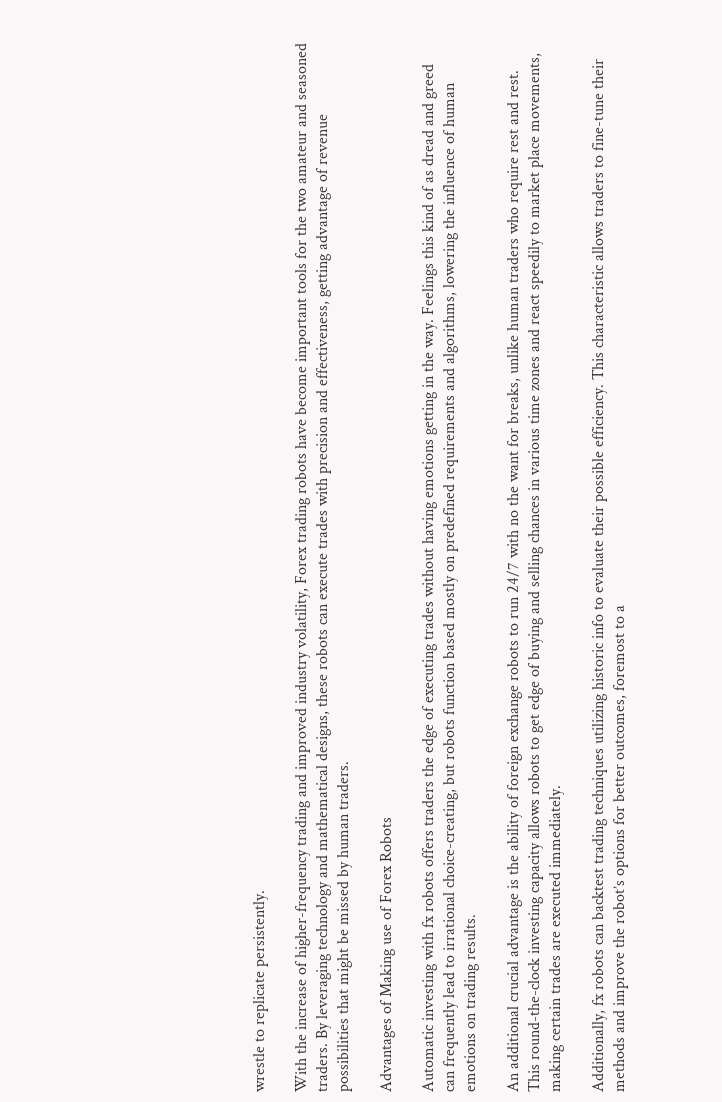wrestle to replicate persistently.

With the increase of higher-frequency trading and improved industry volatility, Forex trading robots have become important tools for the two amateur and seasoned traders. By leveraging technology and mathematical designs, these robots can execute trades with precision and effectiveness, getting advantage of revenue possibilities that might be missed by human traders.

Advantages of Making use of Forex Robots

Automatic investing with fx robots offers traders the edge of executing trades without having emotions getting in the way. Feelings this kind of as dread and greed can frequently lead to irrational choice-creating, but robots function based mostly on predefined requirements and algorithms, lowering the influence of human emotions on trading results.

An additional crucial advantage is the ability of foreign exchange robots to run 24/7 with no the want for breaks, unlike human traders who require rest and rest. This round-the-clock investing capacity allows robots to get edge of buying and selling chances in various time zones and react speedily to market place movements, making certain trades are executed immediately.

Additionally, fx robots can backtest trading techniques utilizing historic info to evaluate their possible efficiency. This characteristic allows traders to fine-tune their methods and improve the robot’s options for better outcomes, foremost to a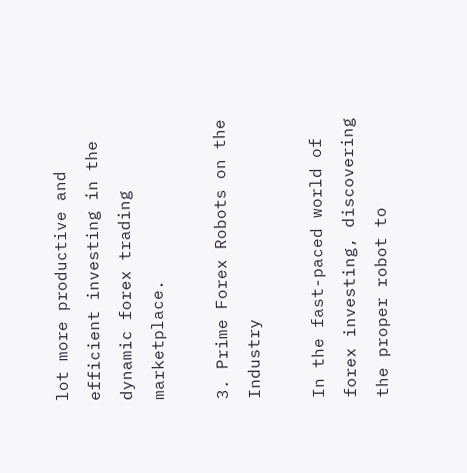lot more productive and efficient investing in the dynamic forex trading marketplace.

3. Prime Forex Robots on the Industry

In the fast-paced world of forex investing, discovering the proper robot to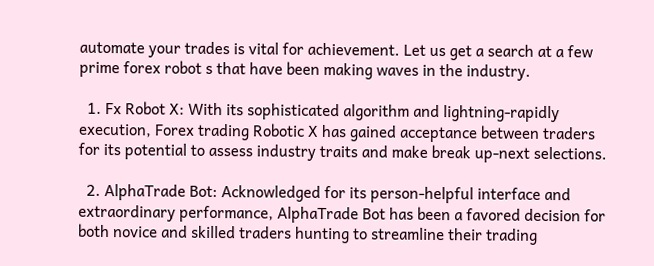automate your trades is vital for achievement. Let us get a search at a few prime forex robot s that have been making waves in the industry.

  1. Fx Robot X: With its sophisticated algorithm and lightning-rapidly execution, Forex trading Robotic X has gained acceptance between traders for its potential to assess industry traits and make break up-next selections.

  2. AlphaTrade Bot: Acknowledged for its person-helpful interface and extraordinary performance, AlphaTrade Bot has been a favored decision for both novice and skilled traders hunting to streamline their trading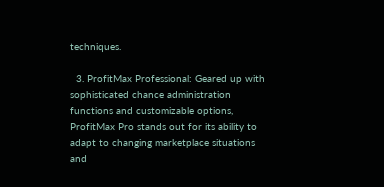techniques.

  3. ProfitMax Professional: Geared up with sophisticated chance administration functions and customizable options, ProfitMax Pro stands out for its ability to adapt to changing marketplace situations and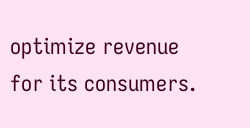optimize revenue for its consumers.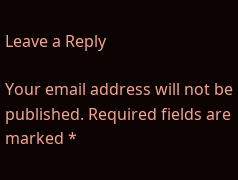Leave a Reply

Your email address will not be published. Required fields are marked *